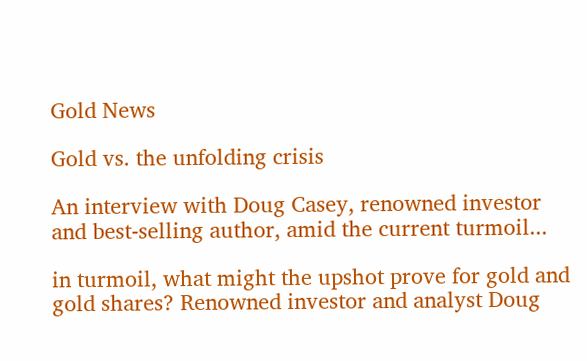Gold News

Gold vs. the unfolding crisis

An interview with Doug Casey, renowned investor and best-selling author, amid the current turmoil...

in turmoil, what might the upshot prove for gold and gold shares? Renowned investor and analyst Doug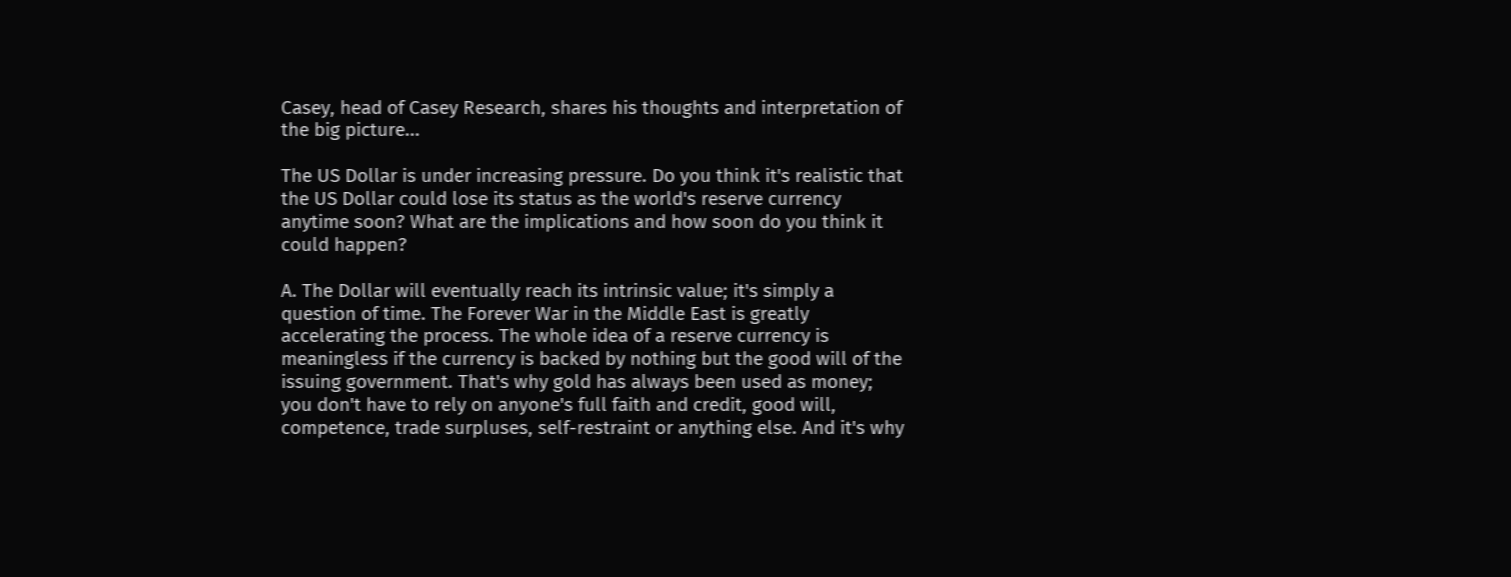Casey, head of Casey Research, shares his thoughts and interpretation of the big picture...

The US Dollar is under increasing pressure. Do you think it's realistic that the US Dollar could lose its status as the world's reserve currency anytime soon? What are the implications and how soon do you think it could happen?

A. The Dollar will eventually reach its intrinsic value; it's simply a question of time. The Forever War in the Middle East is greatly accelerating the process. The whole idea of a reserve currency is meaningless if the currency is backed by nothing but the good will of the issuing government. That's why gold has always been used as money; you don't have to rely on anyone's full faith and credit, good will, competence, trade surpluses, self-restraint or anything else. And it's why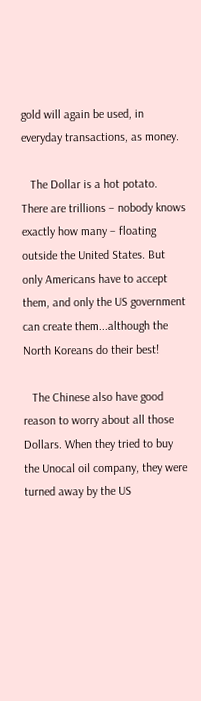gold will again be used, in everyday transactions, as money.

   The Dollar is a hot potato. There are trillions – nobody knows exactly how many – floating outside the United States. But only Americans have to accept them, and only the US government can create them...although the North Koreans do their best!

   The Chinese also have good reason to worry about all those Dollars. When they tried to buy the Unocal oil company, they were turned away by the US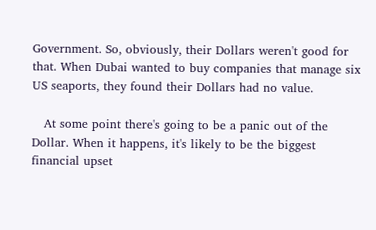Government. So, obviously, their Dollars weren't good for that. When Dubai wanted to buy companies that manage six US seaports, they found their Dollars had no value.

   At some point there's going to be a panic out of the Dollar. When it happens, it's likely to be the biggest financial upset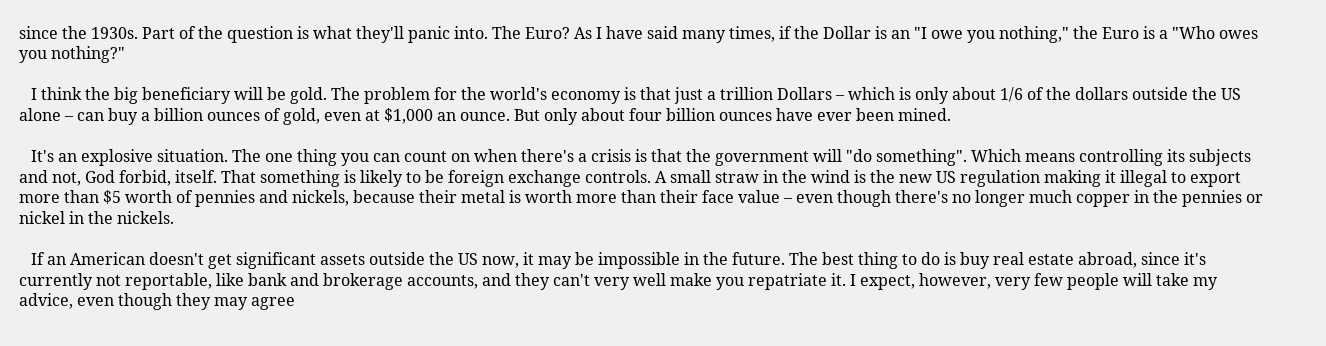since the 1930s. Part of the question is what they'll panic into. The Euro? As I have said many times, if the Dollar is an "I owe you nothing," the Euro is a "Who owes you nothing?"

   I think the big beneficiary will be gold. The problem for the world's economy is that just a trillion Dollars – which is only about 1/6 of the dollars outside the US alone – can buy a billion ounces of gold, even at $1,000 an ounce. But only about four billion ounces have ever been mined.

   It's an explosive situation. The one thing you can count on when there's a crisis is that the government will "do something". Which means controlling its subjects and not, God forbid, itself. That something is likely to be foreign exchange controls. A small straw in the wind is the new US regulation making it illegal to export more than $5 worth of pennies and nickels, because their metal is worth more than their face value – even though there's no longer much copper in the pennies or nickel in the nickels.

   If an American doesn't get significant assets outside the US now, it may be impossible in the future. The best thing to do is buy real estate abroad, since it's currently not reportable, like bank and brokerage accounts, and they can't very well make you repatriate it. I expect, however, very few people will take my advice, even though they may agree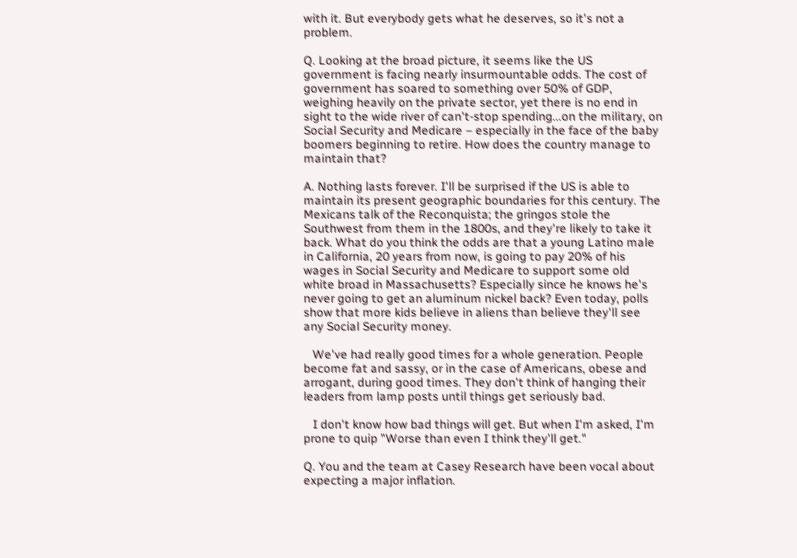with it. But everybody gets what he deserves, so it's not a problem.

Q. Looking at the broad picture, it seems like the US government is facing nearly insurmountable odds. The cost of government has soared to something over 50% of GDP, weighing heavily on the private sector, yet there is no end in sight to the wide river of can't-stop spending...on the military, on Social Security and Medicare – especially in the face of the baby boomers beginning to retire. How does the country manage to maintain that?

A. Nothing lasts forever. I'll be surprised if the US is able to maintain its present geographic boundaries for this century. The Mexicans talk of the Reconquista; the gringos stole the Southwest from them in the 1800s, and they're likely to take it back. What do you think the odds are that a young Latino male in California, 20 years from now, is going to pay 20% of his wages in Social Security and Medicare to support some old white broad in Massachusetts? Especially since he knows he's never going to get an aluminum nickel back? Even today, polls show that more kids believe in aliens than believe they'll see any Social Security money.

   We've had really good times for a whole generation. People become fat and sassy, or in the case of Americans, obese and arrogant, during good times. They don't think of hanging their leaders from lamp posts until things get seriously bad.

   I don't know how bad things will get. But when I'm asked, I'm prone to quip "Worse than even I think they'll get."

Q. You and the team at Casey Research have been vocal about expecting a major inflation.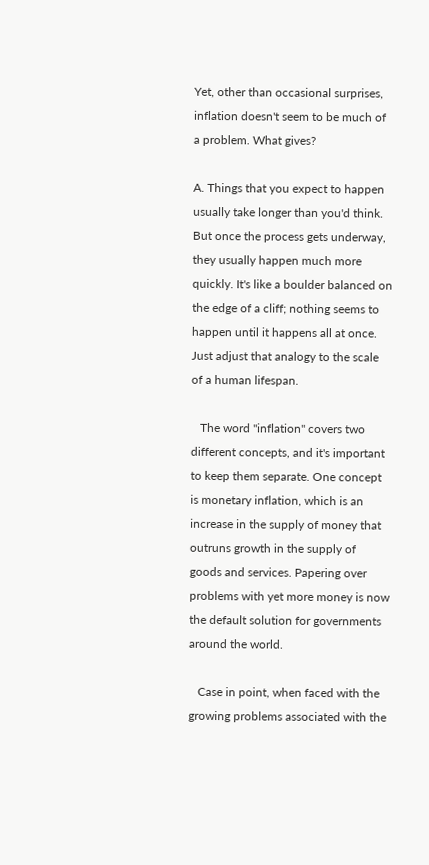Yet, other than occasional surprises, inflation doesn't seem to be much of a problem. What gives?

A. Things that you expect to happen usually take longer than you'd think. But once the process gets underway, they usually happen much more quickly. It's like a boulder balanced on the edge of a cliff; nothing seems to happen until it happens all at once. Just adjust that analogy to the scale of a human lifespan.

   The word "inflation" covers two different concepts, and it's important to keep them separate. One concept is monetary inflation, which is an increase in the supply of money that outruns growth in the supply of goods and services. Papering over problems with yet more money is now the default solution for governments around the world.

   Case in point, when faced with the growing problems associated with the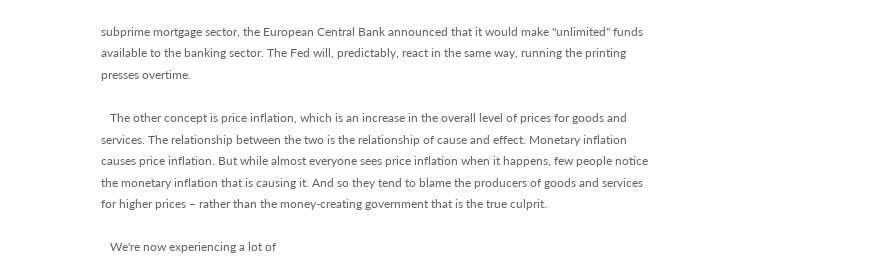subprime mortgage sector, the European Central Bank announced that it would make "unlimited" funds available to the banking sector. The Fed will, predictably, react in the same way, running the printing presses overtime.

   The other concept is price inflation, which is an increase in the overall level of prices for goods and services. The relationship between the two is the relationship of cause and effect. Monetary inflation causes price inflation. But while almost everyone sees price inflation when it happens, few people notice the monetary inflation that is causing it. And so they tend to blame the producers of goods and services for higher prices – rather than the money-creating government that is the true culprit.

   We're now experiencing a lot of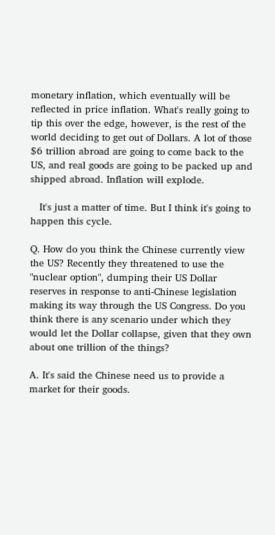monetary inflation, which eventually will be reflected in price inflation. What's really going to tip this over the edge, however, is the rest of the world deciding to get out of Dollars. A lot of those $6 trillion abroad are going to come back to the US, and real goods are going to be packed up and shipped abroad. Inflation will explode.

   It's just a matter of time. But I think it's going to happen this cycle.

Q. How do you think the Chinese currently view the US? Recently they threatened to use the "nuclear option", dumping their US Dollar reserves in response to anti-Chinese legislation making its way through the US Congress. Do you think there is any scenario under which they would let the Dollar collapse, given that they own about one trillion of the things?

A. It's said the Chinese need us to provide a market for their goods.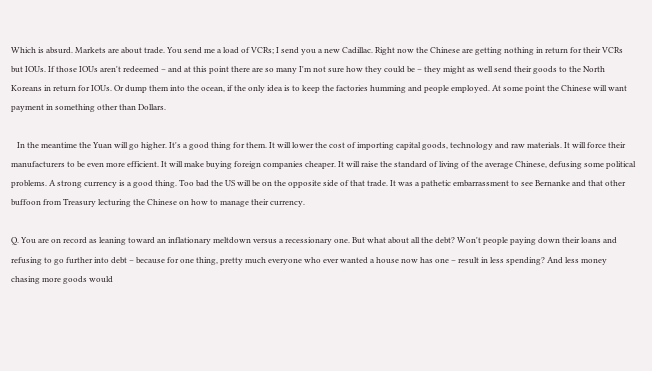Which is absurd. Markets are about trade. You send me a load of VCRs; I send you a new Cadillac. Right now the Chinese are getting nothing in return for their VCRs but IOUs. If those IOUs aren't redeemed – and at this point there are so many I'm not sure how they could be – they might as well send their goods to the North Koreans in return for IOUs. Or dump them into the ocean, if the only idea is to keep the factories humming and people employed. At some point the Chinese will want payment in something other than Dollars.

   In the meantime the Yuan will go higher. It's a good thing for them. It will lower the cost of importing capital goods, technology and raw materials. It will force their manufacturers to be even more efficient. It will make buying foreign companies cheaper. It will raise the standard of living of the average Chinese, defusing some political problems. A strong currency is a good thing. Too bad the US will be on the opposite side of that trade. It was a pathetic embarrassment to see Bernanke and that other buffoon from Treasury lecturing the Chinese on how to manage their currency.

Q. You are on record as leaning toward an inflationary meltdown versus a recessionary one. But what about all the debt? Won't people paying down their loans and refusing to go further into debt – because for one thing, pretty much everyone who ever wanted a house now has one – result in less spending? And less money chasing more goods would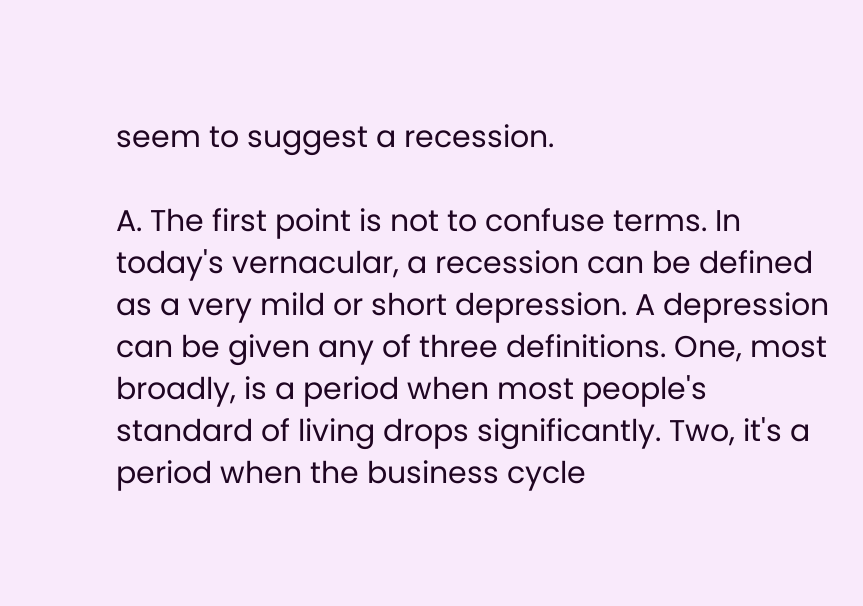seem to suggest a recession.

A. The first point is not to confuse terms. In today's vernacular, a recession can be defined as a very mild or short depression. A depression can be given any of three definitions. One, most broadly, is a period when most people's standard of living drops significantly. Two, it's a period when the business cycle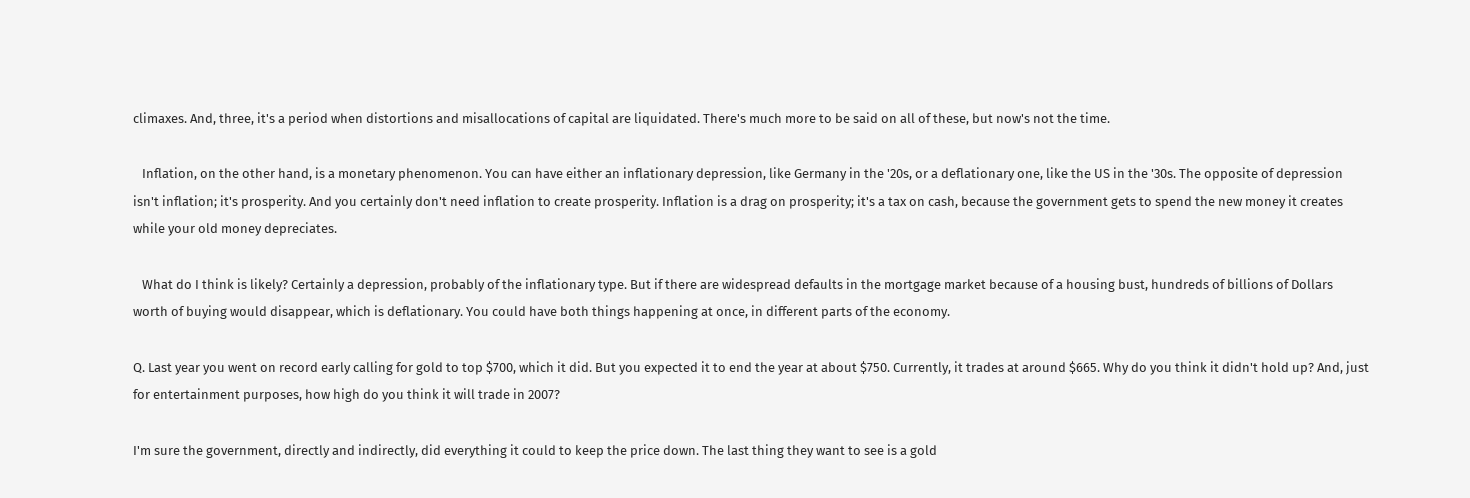climaxes. And, three, it's a period when distortions and misallocations of capital are liquidated. There's much more to be said on all of these, but now's not the time.

   Inflation, on the other hand, is a monetary phenomenon. You can have either an inflationary depression, like Germany in the '20s, or a deflationary one, like the US in the '30s. The opposite of depression isn't inflation; it's prosperity. And you certainly don't need inflation to create prosperity. Inflation is a drag on prosperity; it's a tax on cash, because the government gets to spend the new money it creates while your old money depreciates.

   What do I think is likely? Certainly a depression, probably of the inflationary type. But if there are widespread defaults in the mortgage market because of a housing bust, hundreds of billions of Dollars worth of buying would disappear, which is deflationary. You could have both things happening at once, in different parts of the economy.

Q. Last year you went on record early calling for gold to top $700, which it did. But you expected it to end the year at about $750. Currently, it trades at around $665. Why do you think it didn't hold up? And, just for entertainment purposes, how high do you think it will trade in 2007?

I'm sure the government, directly and indirectly, did everything it could to keep the price down. The last thing they want to see is a gold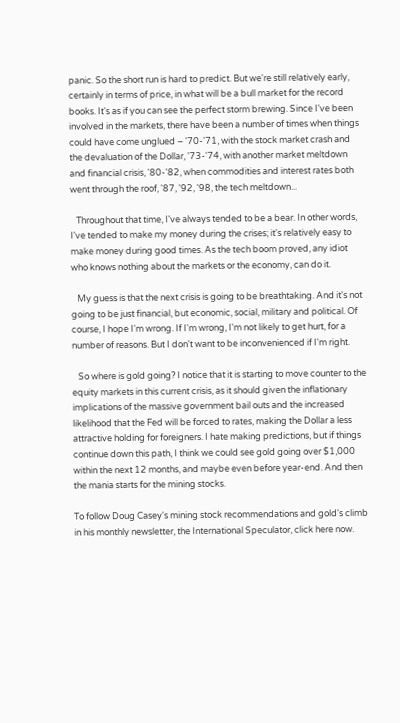panic. So the short run is hard to predict. But we're still relatively early, certainly in terms of price, in what will be a bull market for the record books. It's as if you can see the perfect storm brewing. Since I've been involved in the markets, there have been a number of times when things could have come unglued – '70-'71, with the stock market crash and the devaluation of the Dollar, '73-'74, with another market meltdown and financial crisis, '80-'82, when commodities and interest rates both went through the roof, '87, '92, '98, the tech meltdown...

   Throughout that time, I've always tended to be a bear. In other words, I've tended to make my money during the crises; it's relatively easy to make money during good times. As the tech boom proved, any idiot who knows nothing about the markets or the economy, can do it.

   My guess is that the next crisis is going to be breathtaking. And it's not going to be just financial, but economic, social, military and political. Of course, I hope I'm wrong. If I'm wrong, I'm not likely to get hurt, for a number of reasons. But I don't want to be inconvenienced if I'm right.

   So where is gold going? I notice that it is starting to move counter to the equity markets in this current crisis, as it should given the inflationary implications of the massive government bail outs and the increased likelihood that the Fed will be forced to rates, making the Dollar a less attractive holding for foreigners. I hate making predictions, but if things continue down this path, I think we could see gold going over $1,000 within the next 12 months, and maybe even before year-end. And then the mania starts for the mining stocks.

To follow Doug Casey's mining stock recommendations and gold's climb in his monthly newsletter, the International Speculator, click here now.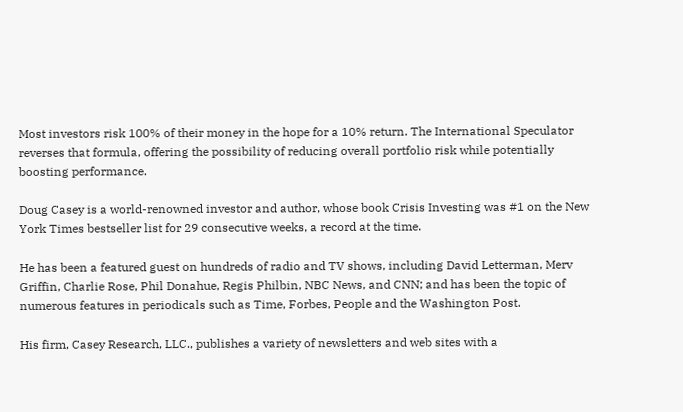Most investors risk 100% of their money in the hope for a 10% return. The International Speculator reverses that formula, offering the possibility of reducing overall portfolio risk while potentially boosting performance.

Doug Casey is a world-renowned investor and author, whose book Crisis Investing was #1 on the New York Times bestseller list for 29 consecutive weeks, a record at the time.

He has been a featured guest on hundreds of radio and TV shows, including David Letterman, Merv Griffin, Charlie Rose, Phil Donahue, Regis Philbin, NBC News, and CNN; and has been the topic of numerous features in periodicals such as Time, Forbes, People and the Washington Post.

His firm, Casey Research, LLC., publishes a variety of newsletters and web sites with a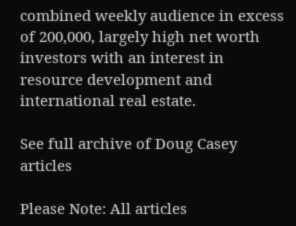combined weekly audience in excess of 200,000, largely high net worth investors with an interest in resource development and international real estate.

See full archive of Doug Casey articles

Please Note: All articles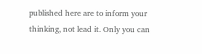published here are to inform your thinking, not lead it. Only you can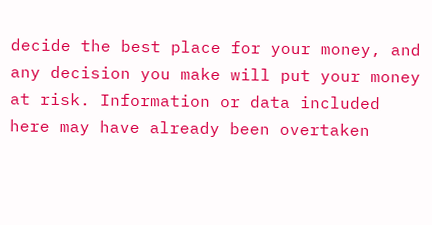decide the best place for your money, and any decision you make will put your money at risk. Information or data included here may have already been overtaken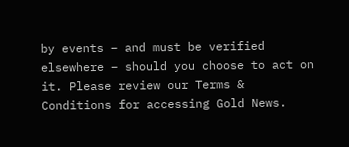by events – and must be verified elsewhere – should you choose to act on it. Please review our Terms & Conditions for accessing Gold News.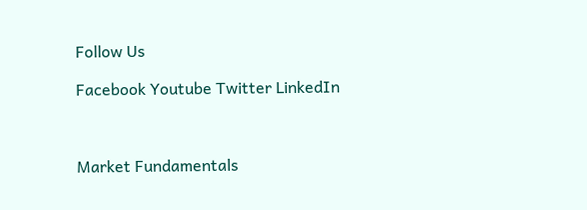Follow Us

Facebook Youtube Twitter LinkedIn



Market Fundamentals